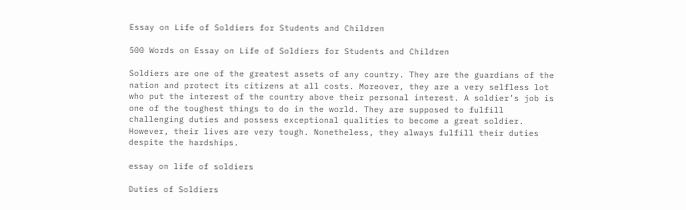Essay on Life of Soldiers for Students and Children

500 Words on Essay on Life of Soldiers for Students and Children

Soldiers are one of the greatest assets of any country. They are the guardians of the nation and protect its citizens at all costs. Moreover, they are a very selfless lot who put the interest of the country above their personal interest. A soldier’s job is one of the toughest things to do in the world. They are supposed to fulfill challenging duties and possess exceptional qualities to become a great soldier. However, their lives are very tough. Nonetheless, they always fulfill their duties despite the hardships.

essay on life of soldiers

Duties of Soldiers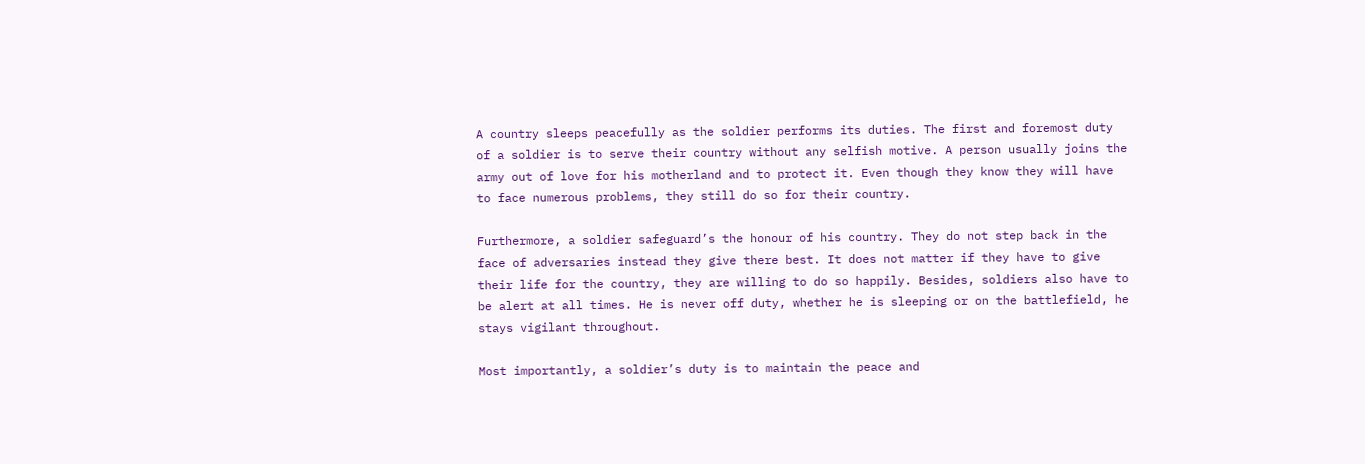A country sleeps peacefully as the soldier performs its duties. The first and foremost duty of a soldier is to serve their country without any selfish motive. A person usually joins the army out of love for his motherland and to protect it. Even though they know they will have to face numerous problems, they still do so for their country.

Furthermore, a soldier safeguard’s the honour of his country. They do not step back in the face of adversaries instead they give there best. It does not matter if they have to give their life for the country, they are willing to do so happily. Besides, soldiers also have to be alert at all times. He is never off duty, whether he is sleeping or on the battlefield, he stays vigilant throughout.

Most importantly, a soldier’s duty is to maintain the peace and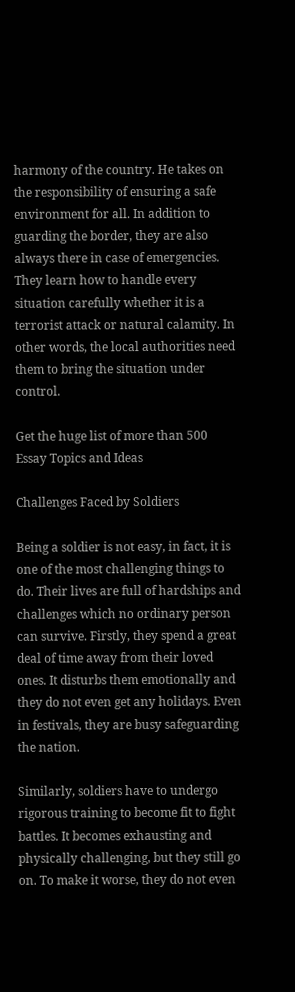harmony of the country. He takes on the responsibility of ensuring a safe environment for all. In addition to guarding the border, they are also always there in case of emergencies. They learn how to handle every situation carefully whether it is a terrorist attack or natural calamity. In other words, the local authorities need them to bring the situation under control.

Get the huge list of more than 500 Essay Topics and Ideas

Challenges Faced by Soldiers

Being a soldier is not easy, in fact, it is one of the most challenging things to do. Their lives are full of hardships and challenges which no ordinary person can survive. Firstly, they spend a great deal of time away from their loved ones. It disturbs them emotionally and they do not even get any holidays. Even in festivals, they are busy safeguarding the nation.

Similarly, soldiers have to undergo rigorous training to become fit to fight battles. It becomes exhausting and physically challenging, but they still go on. To make it worse, they do not even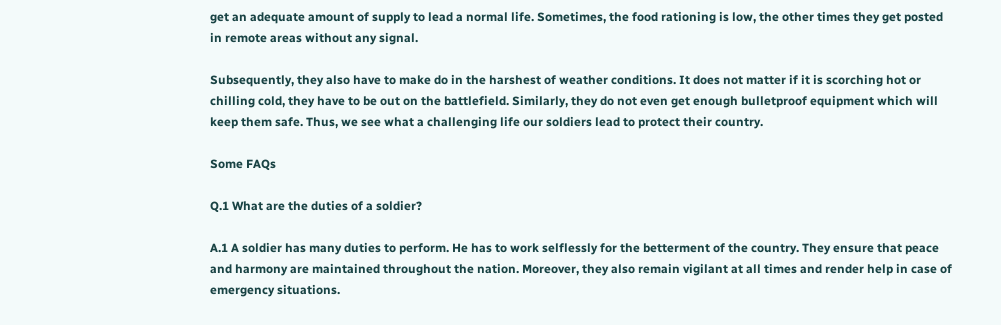get an adequate amount of supply to lead a normal life. Sometimes, the food rationing is low, the other times they get posted in remote areas without any signal.

Subsequently, they also have to make do in the harshest of weather conditions. It does not matter if it is scorching hot or chilling cold, they have to be out on the battlefield. Similarly, they do not even get enough bulletproof equipment which will keep them safe. Thus, we see what a challenging life our soldiers lead to protect their country.

Some FAQs

Q.1 What are the duties of a soldier?

A.1 A soldier has many duties to perform. He has to work selflessly for the betterment of the country. They ensure that peace and harmony are maintained throughout the nation. Moreover, they also remain vigilant at all times and render help in case of emergency situations.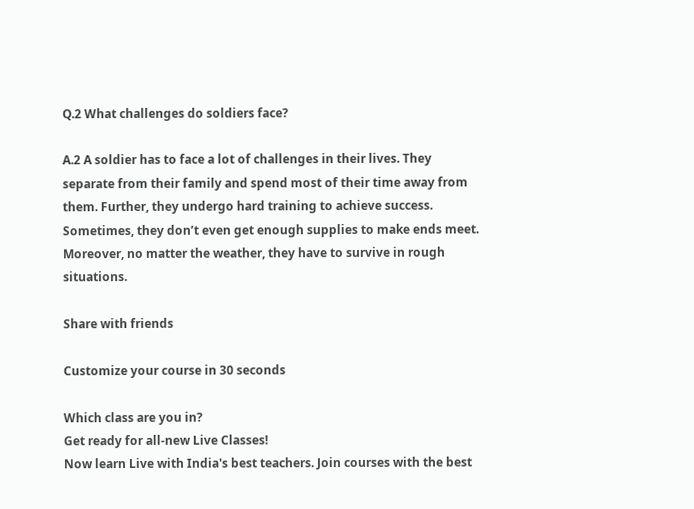Q.2 What challenges do soldiers face?

A.2 A soldier has to face a lot of challenges in their lives. They separate from their family and spend most of their time away from them. Further, they undergo hard training to achieve success. Sometimes, they don’t even get enough supplies to make ends meet. Moreover, no matter the weather, they have to survive in rough situations.

Share with friends

Customize your course in 30 seconds

Which class are you in?
Get ready for all-new Live Classes!
Now learn Live with India's best teachers. Join courses with the best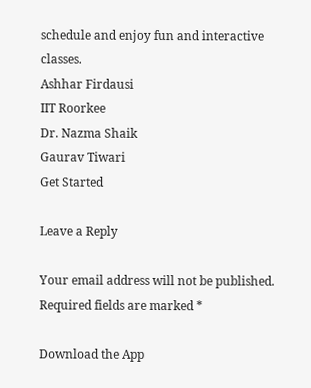schedule and enjoy fun and interactive classes.
Ashhar Firdausi
IIT Roorkee
Dr. Nazma Shaik
Gaurav Tiwari
Get Started

Leave a Reply

Your email address will not be published. Required fields are marked *

Download the App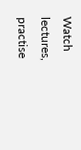Watch lectures, practise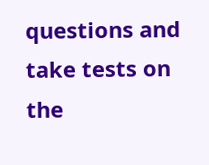questions and take tests on the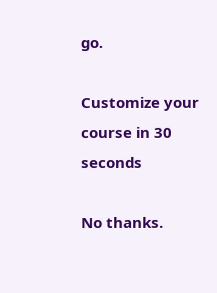go.

Customize your course in 30 seconds

No thanks.